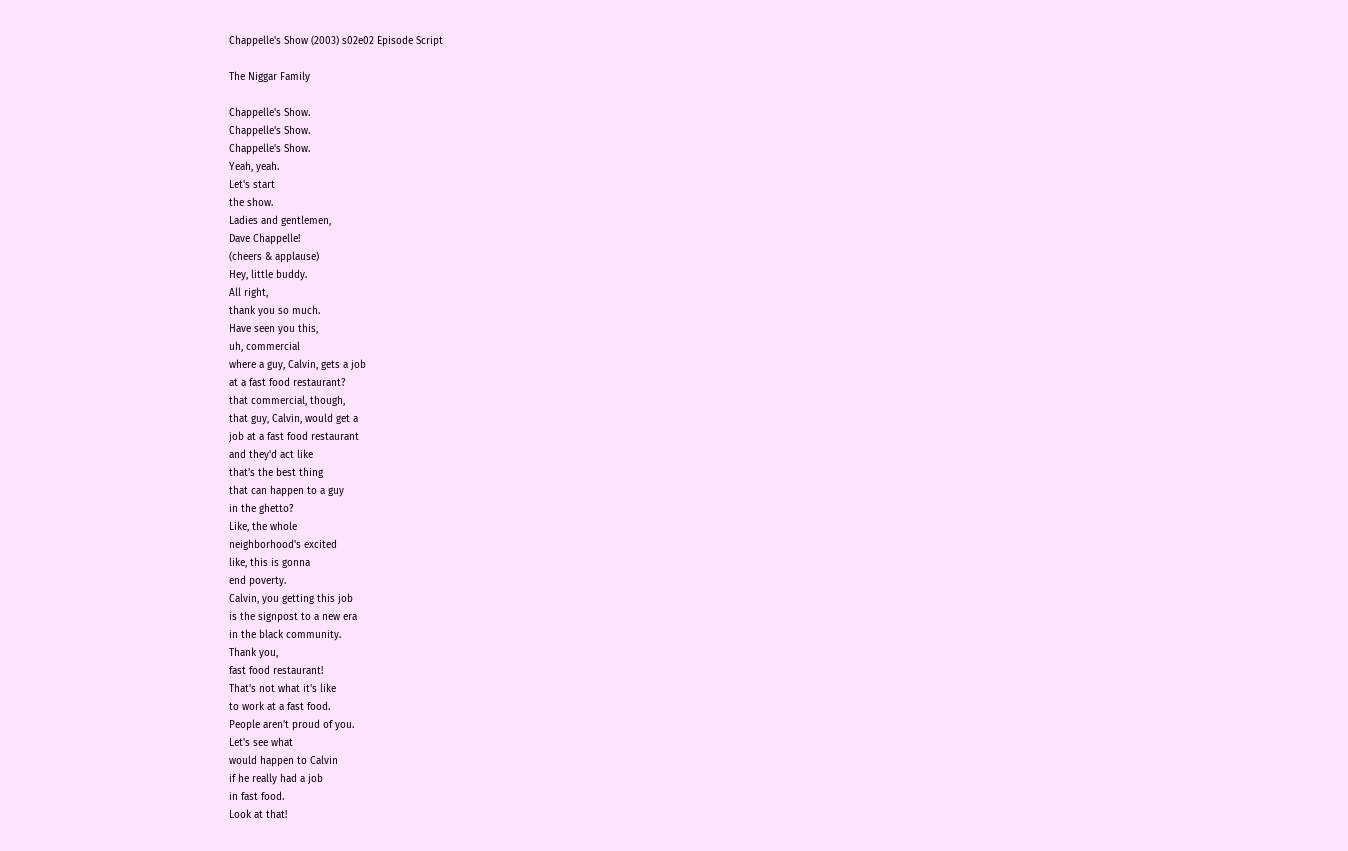Chappelle's Show (2003) s02e02 Episode Script

The Niggar Family

Chappelle's Show.
Chappelle's Show.
Chappelle's Show.
Yeah, yeah.
Let's start
the show.
Ladies and gentlemen,
Dave Chappelle!
(cheers & applause)
Hey, little buddy.
All right,
thank you so much.
Have seen you this,
uh, commercial
where a guy, Calvin, gets a job
at a fast food restaurant?
that commercial, though,
that guy, Calvin, would get a
job at a fast food restaurant
and they'd act like
that's the best thing
that can happen to a guy
in the ghetto?
Like, the whole
neighborhood's excited
like, this is gonna
end poverty.
Calvin, you getting this job
is the signpost to a new era
in the black community.
Thank you,
fast food restaurant!
That's not what it's like
to work at a fast food.
People aren't proud of you.
Let's see what
would happen to Calvin
if he really had a job
in fast food.
Look at that!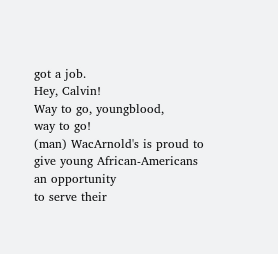got a job.
Hey, Calvin!
Way to go, youngblood,
way to go!
(man) WacArnold's is proud to
give young African-Americans
an opportunity
to serve their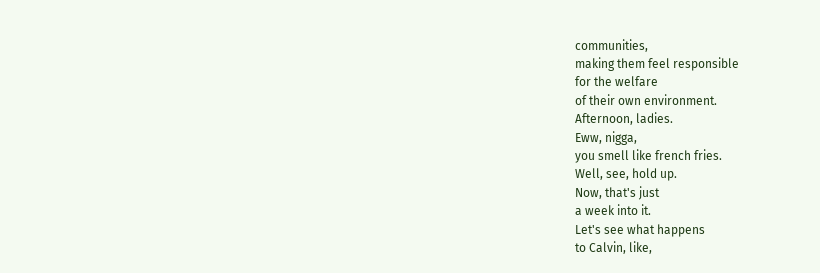communities,
making them feel responsible
for the welfare
of their own environment.
Afternoon, ladies.
Eww, nigga,
you smell like french fries.
Well, see, hold up.
Now, that's just
a week into it.
Let's see what happens
to Calvin, like,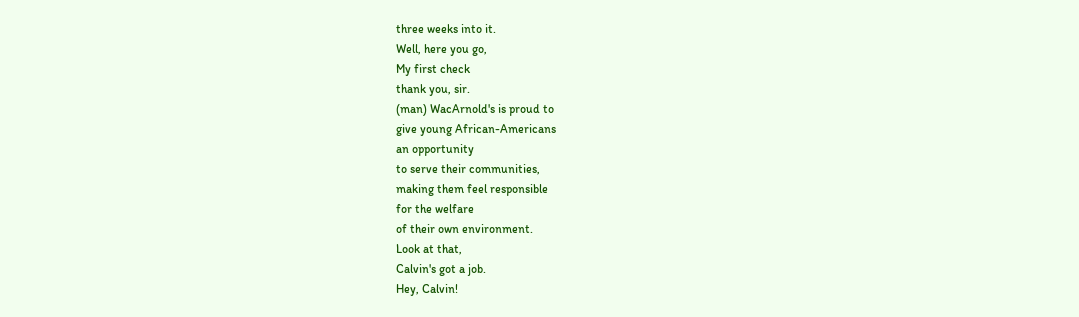three weeks into it.
Well, here you go,
My first check
thank you, sir.
(man) WacArnold's is proud to
give young African-Americans
an opportunity
to serve their communities,
making them feel responsible
for the welfare
of their own environment.
Look at that,
Calvin's got a job.
Hey, Calvin!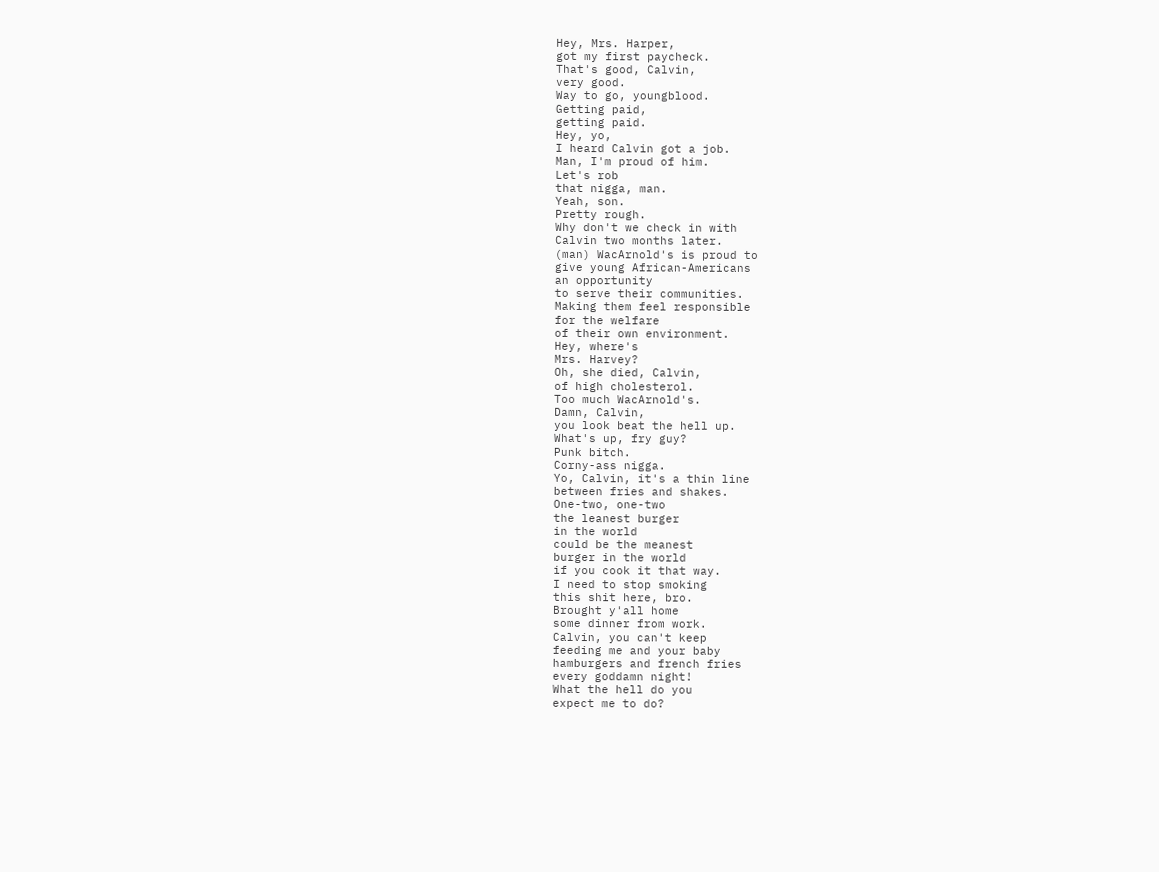Hey, Mrs. Harper,
got my first paycheck.
That's good, Calvin,
very good.
Way to go, youngblood.
Getting paid,
getting paid.
Hey, yo,
I heard Calvin got a job.
Man, I'm proud of him.
Let's rob
that nigga, man.
Yeah, son.
Pretty rough.
Why don't we check in with
Calvin two months later.
(man) WacArnold's is proud to
give young African-Americans
an opportunity
to serve their communities.
Making them feel responsible
for the welfare
of their own environment.
Hey, where's
Mrs. Harvey?
Oh, she died, Calvin,
of high cholesterol.
Too much WacArnold's.
Damn, Calvin,
you look beat the hell up.
What's up, fry guy?
Punk bitch.
Corny-ass nigga.
Yo, Calvin, it's a thin line
between fries and shakes.
One-two, one-two
the leanest burger
in the world
could be the meanest
burger in the world
if you cook it that way.
I need to stop smoking
this shit here, bro.
Brought y'all home
some dinner from work.
Calvin, you can't keep
feeding me and your baby
hamburgers and french fries
every goddamn night!
What the hell do you
expect me to do?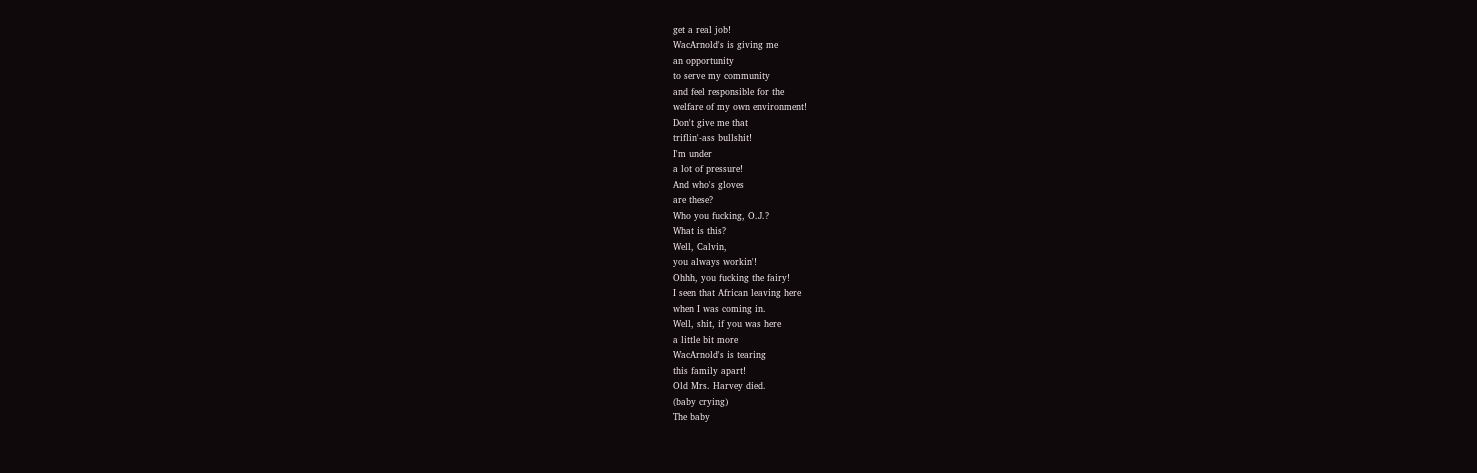get a real job!
WacArnold's is giving me
an opportunity
to serve my community
and feel responsible for the
welfare of my own environment!
Don't give me that
triflin'-ass bullshit!
I'm under
a lot of pressure!
And who's gloves
are these?
Who you fucking, O.J.?
What is this?
Well, Calvin,
you always workin'!
Ohhh, you fucking the fairy!
I seen that African leaving here
when I was coming in.
Well, shit, if you was here
a little bit more
WacArnold's is tearing
this family apart!
Old Mrs. Harvey died.
(baby crying)
The baby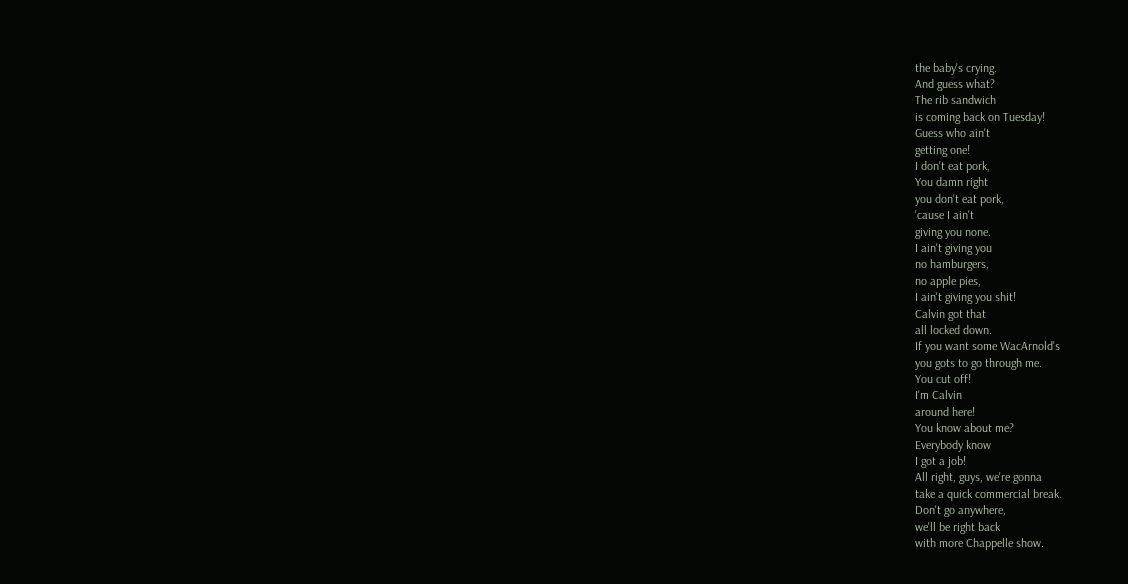the baby's crying.
And guess what?
The rib sandwich
is coming back on Tuesday!
Guess who ain't
getting one!
I don't eat pork,
You damn right
you don't eat pork,
'cause I ain't
giving you none.
I ain't giving you
no hamburgers,
no apple pies,
I ain't giving you shit!
Calvin got that
all locked down.
If you want some WacArnold's
you gots to go through me.
You cut off!
I'm Calvin
around here!
You know about me?
Everybody know
I got a job!
All right, guys, we're gonna
take a quick commercial break.
Don't go anywhere,
we'll be right back
with more Chappelle show.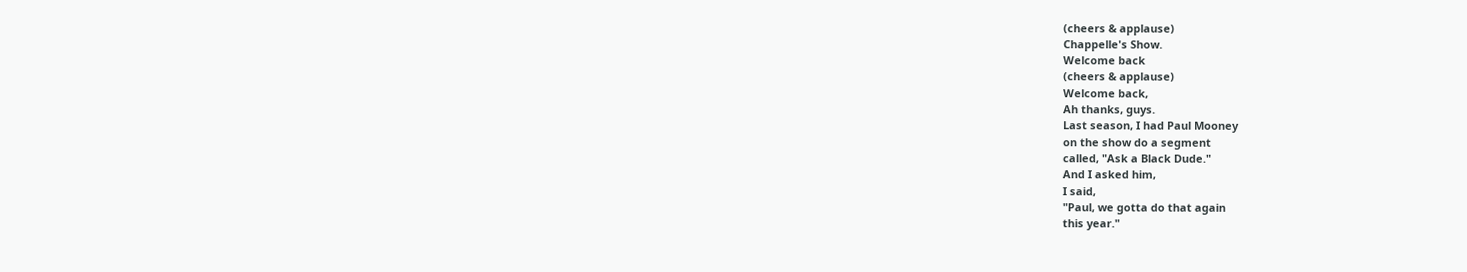(cheers & applause)
Chappelle's Show.
Welcome back
(cheers & applause)
Welcome back,
Ah thanks, guys.
Last season, I had Paul Mooney
on the show do a segment
called, "Ask a Black Dude."
And I asked him,
I said,
"Paul, we gotta do that again
this year."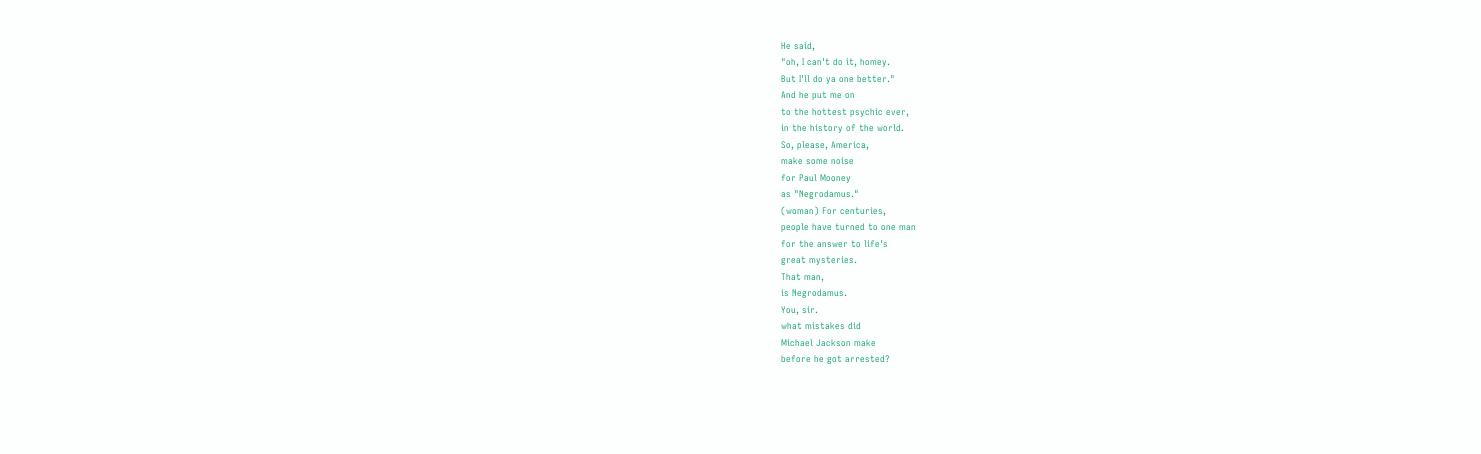He said,
"oh, I can't do it, homey.
But I'll do ya one better."
And he put me on
to the hottest psychic ever,
in the history of the world.
So, please, America,
make some noise
for Paul Mooney
as "Negrodamus."
(woman) For centuries,
people have turned to one man
for the answer to life's
great mysteries.
That man,
is Negrodamus.
You, sir.
what mistakes did
Michael Jackson make
before he got arrested?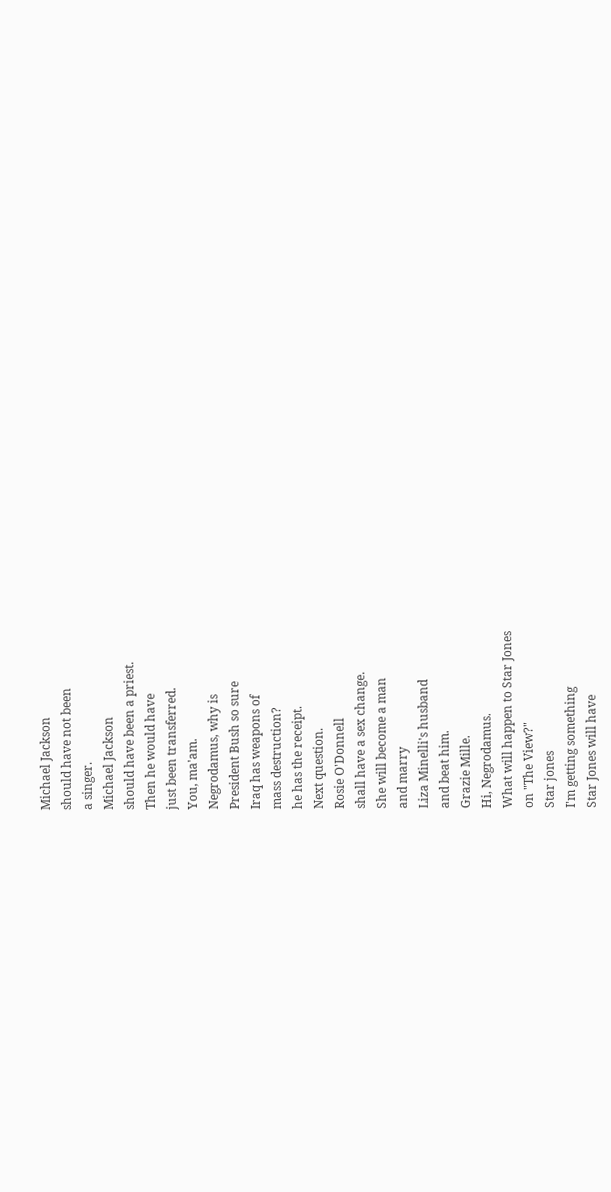Michael Jackson
should have not been
a singer.
Michael Jackson
should have been a priest.
Then he would have
just been transferred.
You, ma'am.
Negrodamus, why is
President Bush so sure
Iraq has weapons of
mass destruction?
he has the receipt.
Next question.
Rosie O'Donnell
shall have a sex change.
She will become a man
and marry
Liza Minelli's husband
and beat him.
Grazie Mille.
Hi, Negrodamus.
What will happen to Star Jones
on "The View?"
Star jones
I'm getting something
Star Jones will have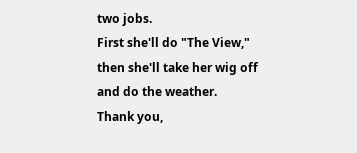two jobs.
First she'll do "The View,"
then she'll take her wig off
and do the weather.
Thank you,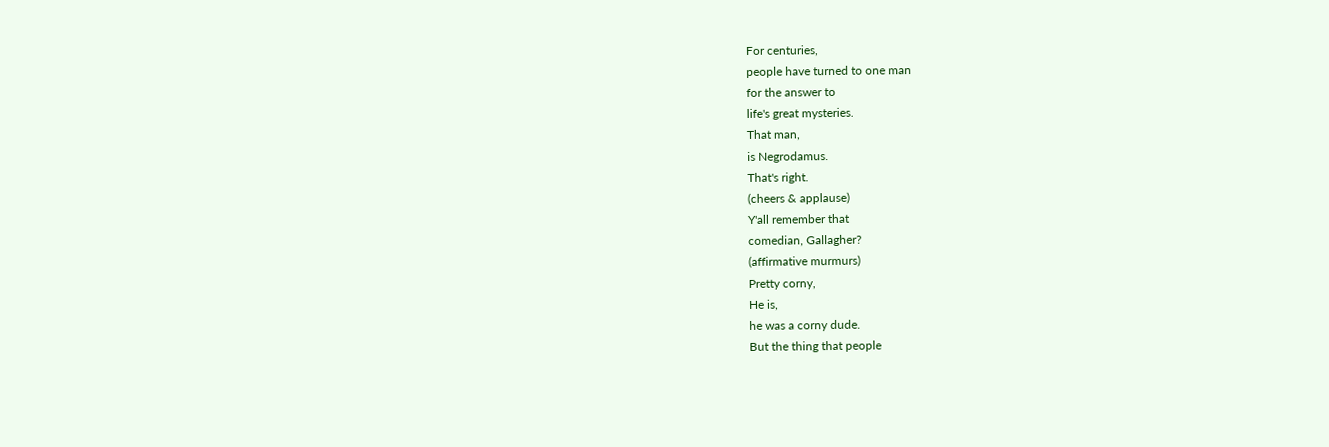For centuries,
people have turned to one man
for the answer to
life's great mysteries.
That man,
is Negrodamus.
That's right.
(cheers & applause)
Y'all remember that
comedian, Gallagher?
(affirmative murmurs)
Pretty corny,
He is,
he was a corny dude.
But the thing that people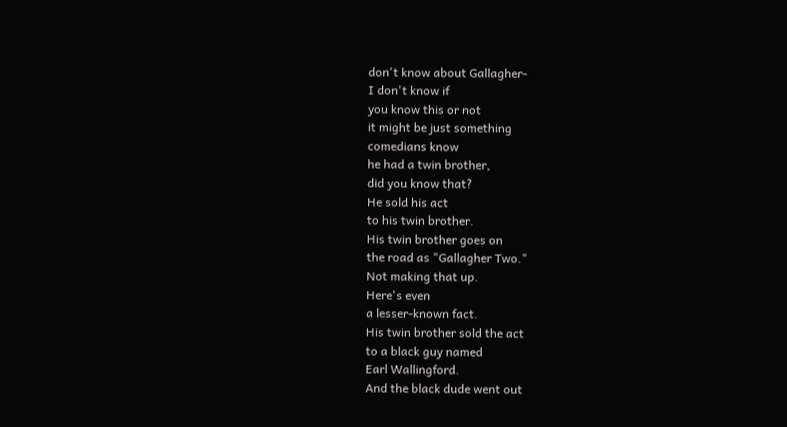don't know about Gallagher-
I don't know if
you know this or not
it might be just something
comedians know
he had a twin brother,
did you know that?
He sold his act
to his twin brother.
His twin brother goes on
the road as "Gallagher Two."
Not making that up.
Here's even
a lesser-known fact.
His twin brother sold the act
to a black guy named
Earl Wallingford.
And the black dude went out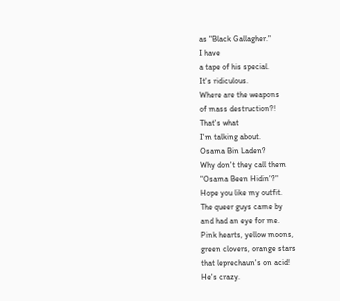as "Black Gallagher."
I have
a tape of his special.
It's ridiculous.
Where are the weapons
of mass destruction?!
That's what
I'm talking about.
Osama Bin Laden?
Why don't they call them
"Osama Been Hidin'?"
Hope you like my outfit.
The queer guys came by
and had an eye for me.
Pink hearts, yellow moons,
green clovers, orange stars
that leprechaun's on acid!
He's crazy.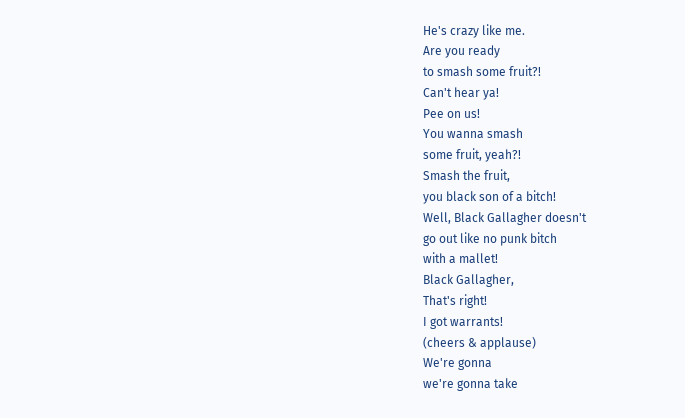He's crazy like me.
Are you ready
to smash some fruit?!
Can't hear ya!
Pee on us!
You wanna smash
some fruit, yeah?!
Smash the fruit,
you black son of a bitch!
Well, Black Gallagher doesn't
go out like no punk bitch
with a mallet!
Black Gallagher,
That's right!
I got warrants!
(cheers & applause)
We're gonna
we're gonna take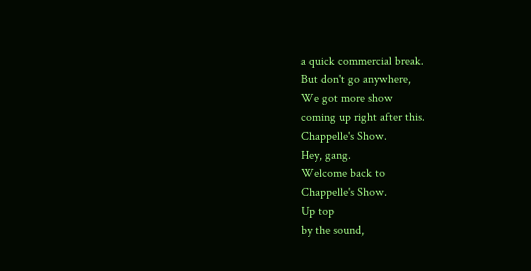a quick commercial break.
But don't go anywhere,
We got more show
coming up right after this.
Chappelle's Show.
Hey, gang.
Welcome back to
Chappelle's Show.
Up top
by the sound,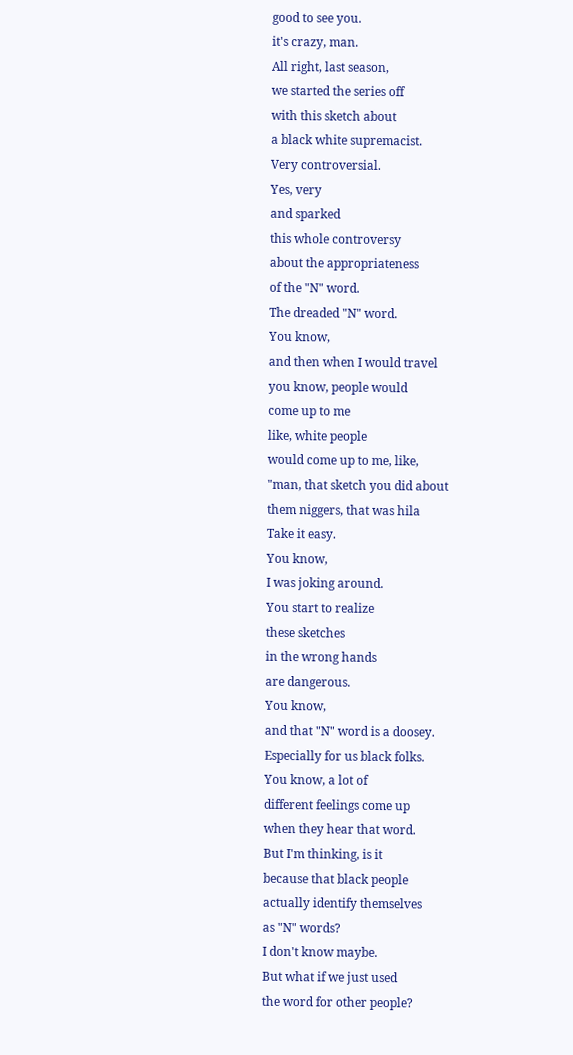good to see you.
it's crazy, man.
All right, last season,
we started the series off
with this sketch about
a black white supremacist.
Very controversial.
Yes, very
and sparked
this whole controversy
about the appropriateness
of the "N" word.
The dreaded "N" word.
You know,
and then when I would travel
you know, people would
come up to me
like, white people
would come up to me, like,
"man, that sketch you did about
them niggers, that was hila
Take it easy.
You know,
I was joking around.
You start to realize
these sketches
in the wrong hands
are dangerous.
You know,
and that "N" word is a doosey.
Especially for us black folks.
You know, a lot of
different feelings come up
when they hear that word.
But I'm thinking, is it
because that black people
actually identify themselves
as "N" words?
I don't know maybe.
But what if we just used
the word for other people?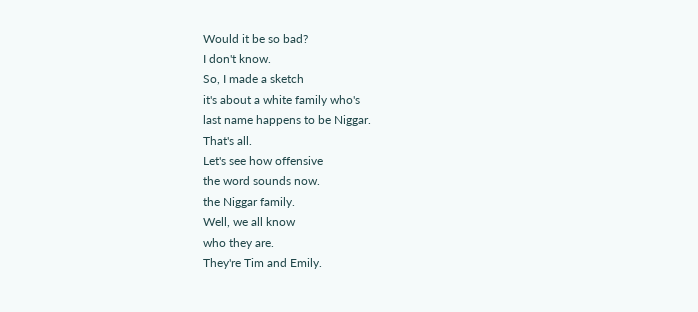Would it be so bad?
I don't know.
So, I made a sketch
it's about a white family who's
last name happens to be Niggar.
That's all.
Let's see how offensive
the word sounds now.
the Niggar family.
Well, we all know
who they are.
They're Tim and Emily.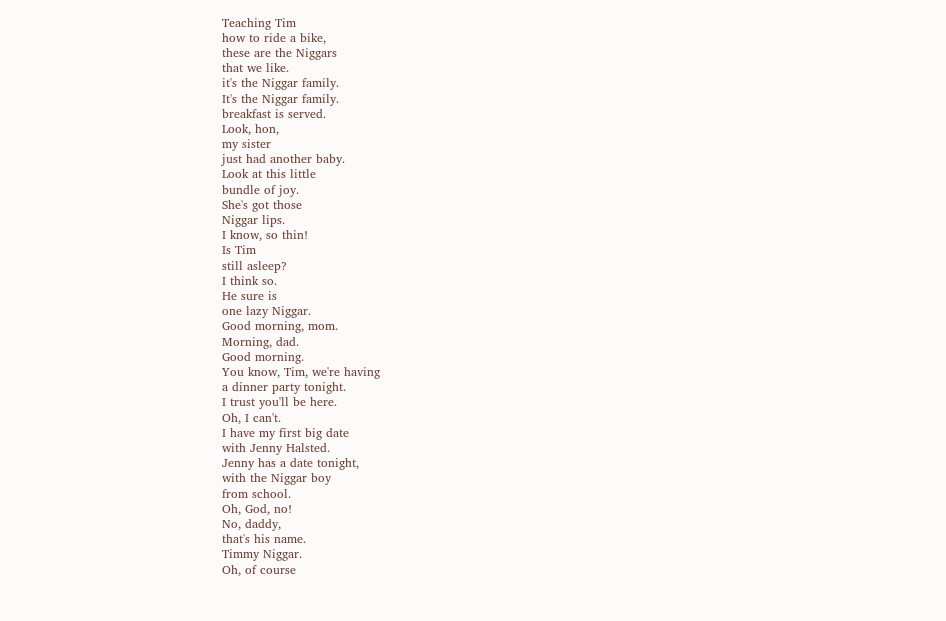Teaching Tim
how to ride a bike,
these are the Niggars
that we like.
it's the Niggar family.
It's the Niggar family.
breakfast is served.
Look, hon,
my sister
just had another baby.
Look at this little
bundle of joy.
She's got those
Niggar lips.
I know, so thin!
Is Tim
still asleep?
I think so.
He sure is
one lazy Niggar.
Good morning, mom.
Morning, dad.
Good morning.
You know, Tim, we're having
a dinner party tonight.
I trust you'll be here.
Oh, I can't.
I have my first big date
with Jenny Halsted.
Jenny has a date tonight,
with the Niggar boy
from school.
Oh, God, no!
No, daddy,
that's his name.
Timmy Niggar.
Oh, of course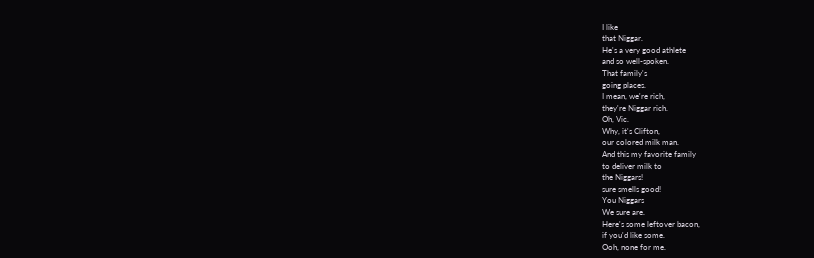I like
that Niggar.
He's a very good athlete
and so well-spoken.
That family's
going places.
I mean, we're rich,
they're Niggar rich.
Oh, Vic.
Why, it's Clifton,
our colored milk man.
And this my favorite family
to deliver milk to
the Niggars!
sure smells good!
You Niggars
We sure are.
Here's some leftover bacon,
if you'd like some.
Ooh, none for me.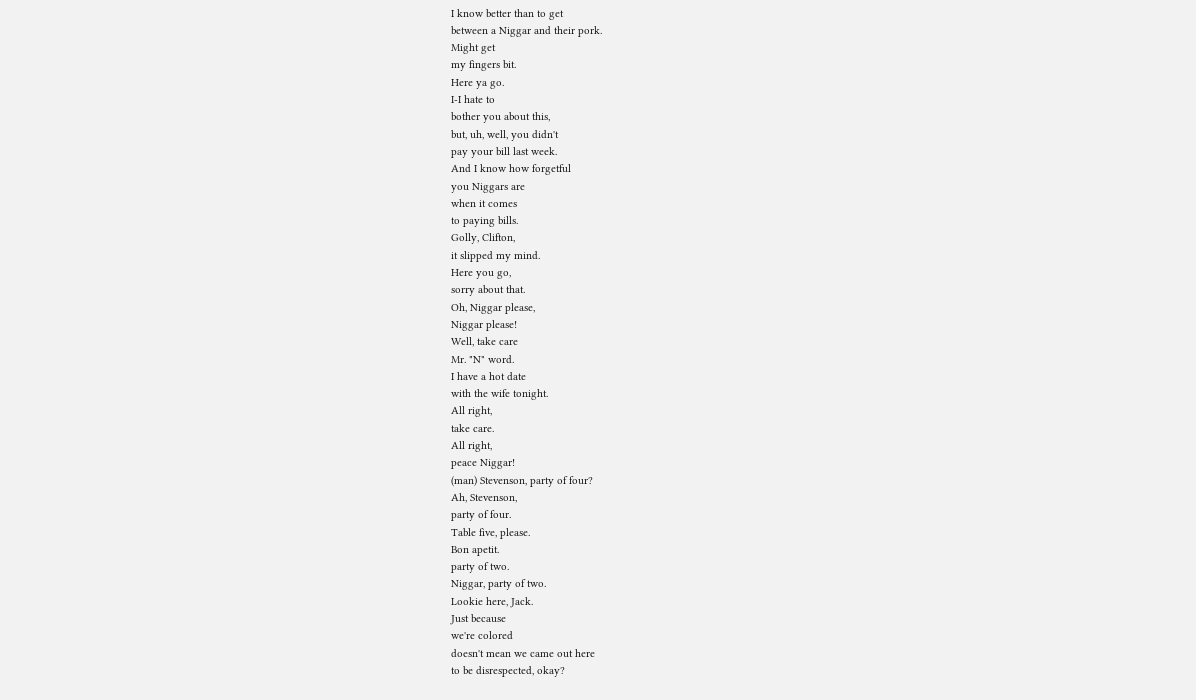I know better than to get
between a Niggar and their pork.
Might get
my fingers bit.
Here ya go.
I-I hate to
bother you about this,
but, uh, well, you didn't
pay your bill last week.
And I know how forgetful
you Niggars are
when it comes
to paying bills.
Golly, Clifton,
it slipped my mind.
Here you go,
sorry about that.
Oh, Niggar please,
Niggar please!
Well, take care
Mr. "N" word.
I have a hot date
with the wife tonight.
All right,
take care.
All right,
peace Niggar!
(man) Stevenson, party of four?
Ah, Stevenson,
party of four.
Table five, please.
Bon apetit.
party of two.
Niggar, party of two.
Lookie here, Jack.
Just because
we're colored
doesn't mean we came out here
to be disrespected, okay?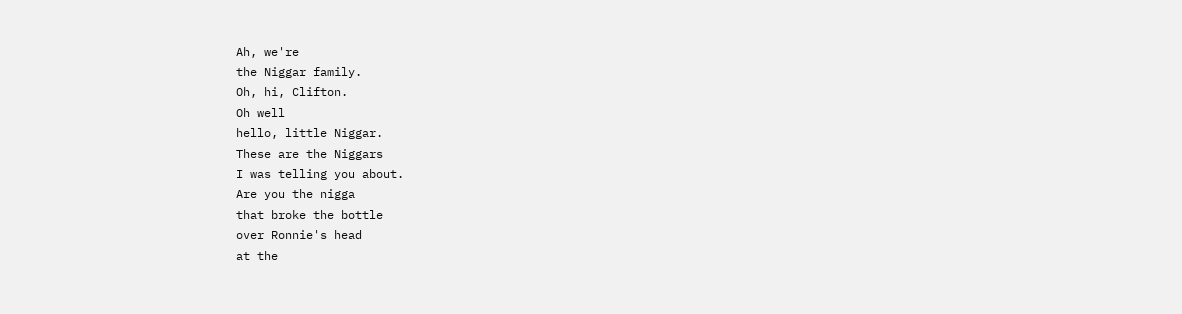Ah, we're
the Niggar family.
Oh, hi, Clifton.
Oh well
hello, little Niggar.
These are the Niggars
I was telling you about.
Are you the nigga
that broke the bottle
over Ronnie's head
at the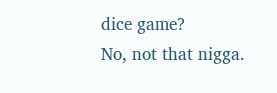dice game?
No, not that nigga.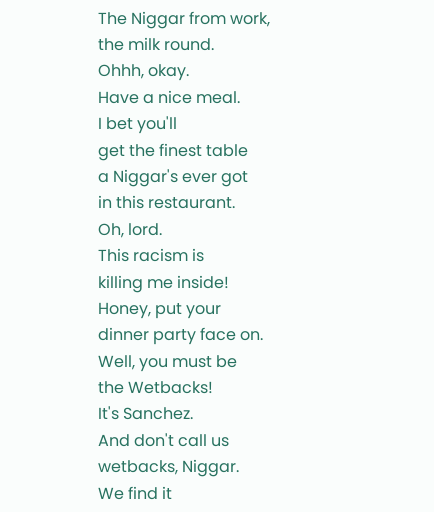The Niggar from work,
the milk round.
Ohhh, okay.
Have a nice meal.
I bet you'll
get the finest table
a Niggar's ever got
in this restaurant.
Oh, lord.
This racism is
killing me inside!
Honey, put your
dinner party face on.
Well, you must be
the Wetbacks!
It's Sanchez.
And don't call us
wetbacks, Niggar.
We find it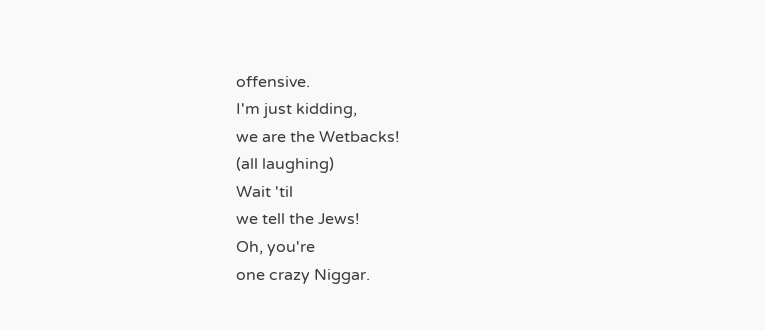offensive.
I'm just kidding,
we are the Wetbacks!
(all laughing)
Wait 'til
we tell the Jews!
Oh, you're
one crazy Niggar.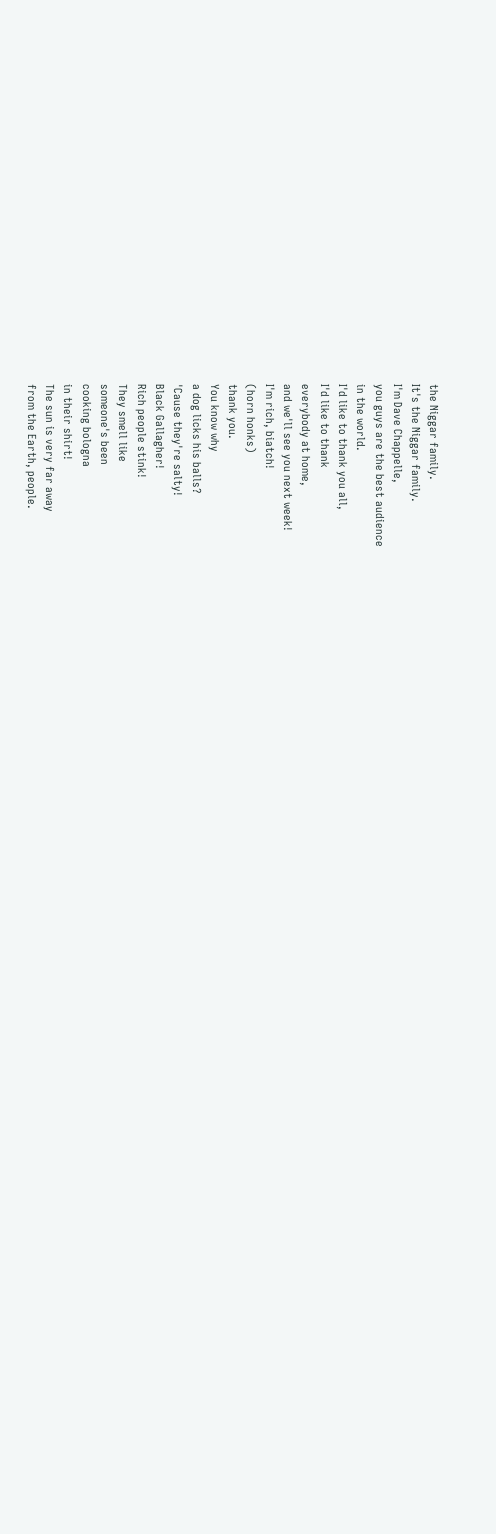the Niggar family.
It's the Niggar family.
I'm Dave Chappelle,
you guys are the best audience
in the world.
I'd like to thank you all,
I'd like to thank
everybody at home,
and we'll see you next week!
I'm rich, biatch!
(horn honks)
thank you.
You know why
a dog licks his balls?
'Cause they're salty!
Black Gallagher!
Rich people stink!
They smell like
someone's been
cooking bologna
in their shirt!
The sun is very far away
from the Earth, people.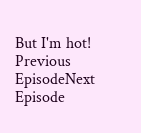But I'm hot!
Previous EpisodeNext Episode